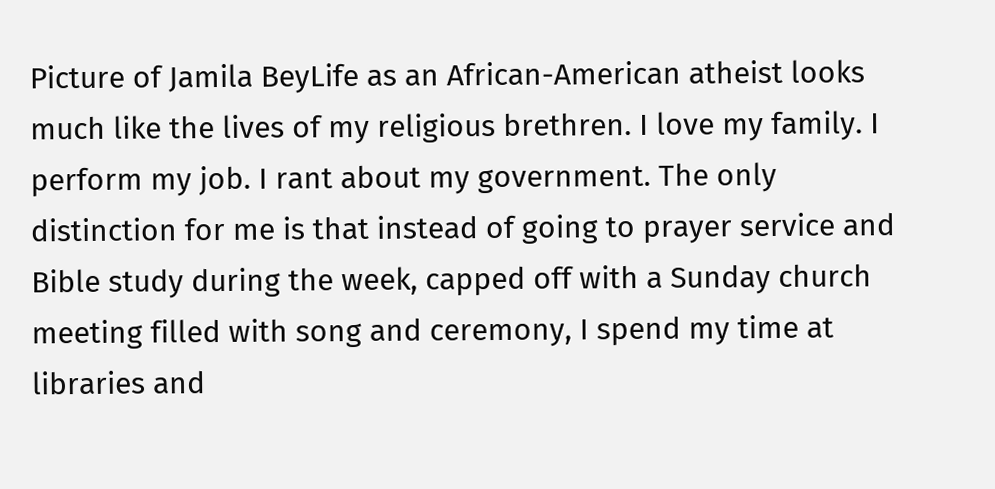Picture of Jamila BeyLife as an African-American atheist looks much like the lives of my religious brethren. I love my family. I perform my job. I rant about my government. The only distinction for me is that instead of going to prayer service and Bible study during the week, capped off with a Sunday church meeting filled with song and ceremony, I spend my time at libraries and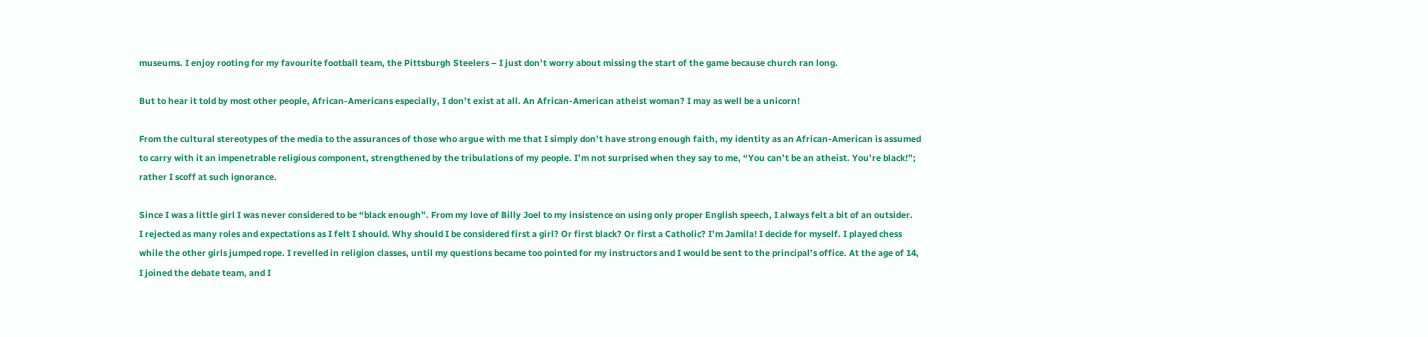museums. I enjoy rooting for my favourite football team, the Pittsburgh Steelers – I just don’t worry about missing the start of the game because church ran long.

But to hear it told by most other people, African-Americans especially, I don’t exist at all. An African-American atheist woman? I may as well be a unicorn!

From the cultural stereotypes of the media to the assurances of those who argue with me that I simply don’t have strong enough faith, my identity as an African-American is assumed to carry with it an impenetrable religious component, strengthened by the tribulations of my people. I’m not surprised when they say to me, “You can’t be an atheist. You’re black!”; rather I scoff at such ignorance.

Since I was a little girl I was never considered to be “black enough”. From my love of Billy Joel to my insistence on using only proper English speech, I always felt a bit of an outsider.
I rejected as many roles and expectations as I felt I should. Why should I be considered first a girl? Or first black? Or first a Catholic? I’m Jamila! I decide for myself. I played chess while the other girls jumped rope. I revelled in religion classes, until my questions became too pointed for my instructors and I would be sent to the principal’s office. At the age of 14, I joined the debate team, and I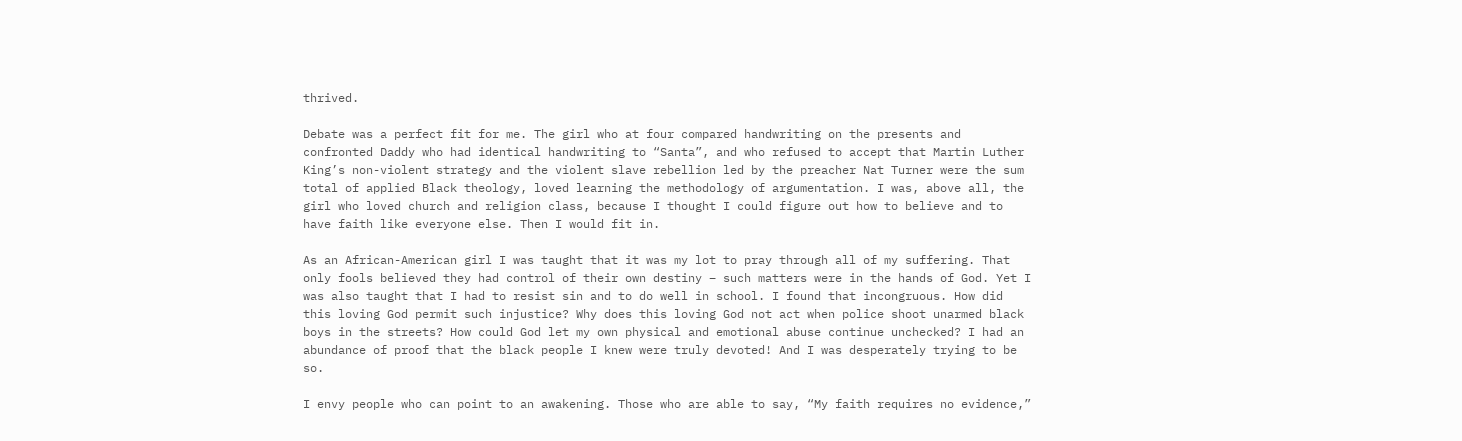thrived.

Debate was a perfect fit for me. The girl who at four compared handwriting on the presents and confronted Daddy who had identical handwriting to “Santa”, and who refused to accept that Martin Luther King’s non-violent strategy and the violent slave rebellion led by the preacher Nat Turner were the sum total of applied Black theology, loved learning the methodology of argumentation. I was, above all, the girl who loved church and religion class, because I thought I could figure out how to believe and to have faith like everyone else. Then I would fit in.

As an African-American girl I was taught that it was my lot to pray through all of my suffering. That only fools believed they had control of their own destiny – such matters were in the hands of God. Yet I was also taught that I had to resist sin and to do well in school. I found that incongruous. How did this loving God permit such injustice? Why does this loving God not act when police shoot unarmed black boys in the streets? How could God let my own physical and emotional abuse continue unchecked? I had an abundance of proof that the black people I knew were truly devoted! And I was desperately trying to be so.

I envy people who can point to an awakening. Those who are able to say, “My faith requires no evidence,”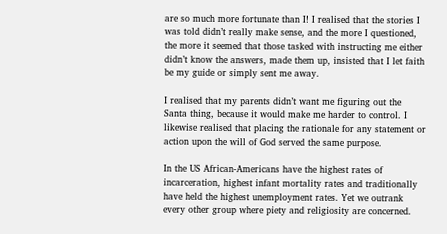are so much more fortunate than I! I realised that the stories I was told didn’t really make sense, and the more I questioned, the more it seemed that those tasked with instructing me either didn’t know the answers, made them up, insisted that I let faith be my guide or simply sent me away.

I realised that my parents didn’t want me figuring out the Santa thing, because it would make me harder to control. I likewise realised that placing the rationale for any statement or action upon the will of God served the same purpose.

In the US African-Americans have the highest rates of incarceration, highest infant mortality rates and traditionally have held the highest unemployment rates. Yet we outrank every other group where piety and religiosity are concerned.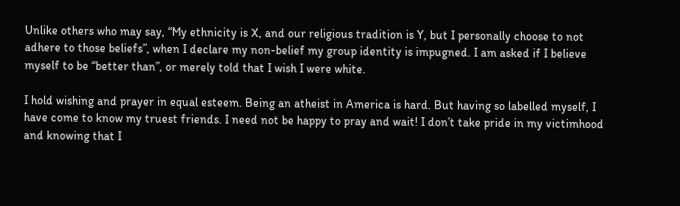Unlike others who may say, “My ethnicity is X, and our religious tradition is Y, but I personally choose to not adhere to those beliefs”, when I declare my non-belief my group identity is impugned. I am asked if I believe myself to be “better than”, or merely told that I wish I were white.

I hold wishing and prayer in equal esteem. Being an atheist in America is hard. But having so labelled myself, I have come to know my truest friends. I need not be happy to pray and wait! I don’t take pride in my victimhood and knowing that I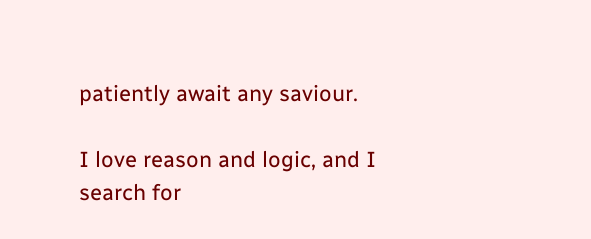patiently await any saviour.

I love reason and logic, and I search for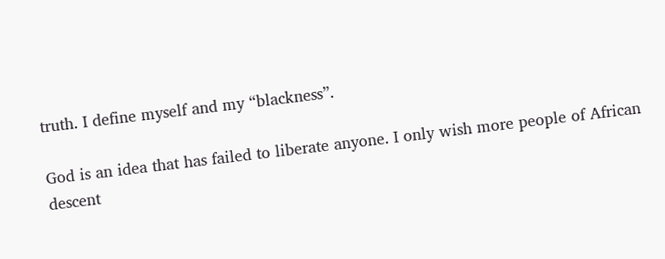truth. I define myself and my “blackness”.

God is an idea that has failed to liberate anyone. I only wish more people of African descent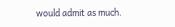would admit as much.